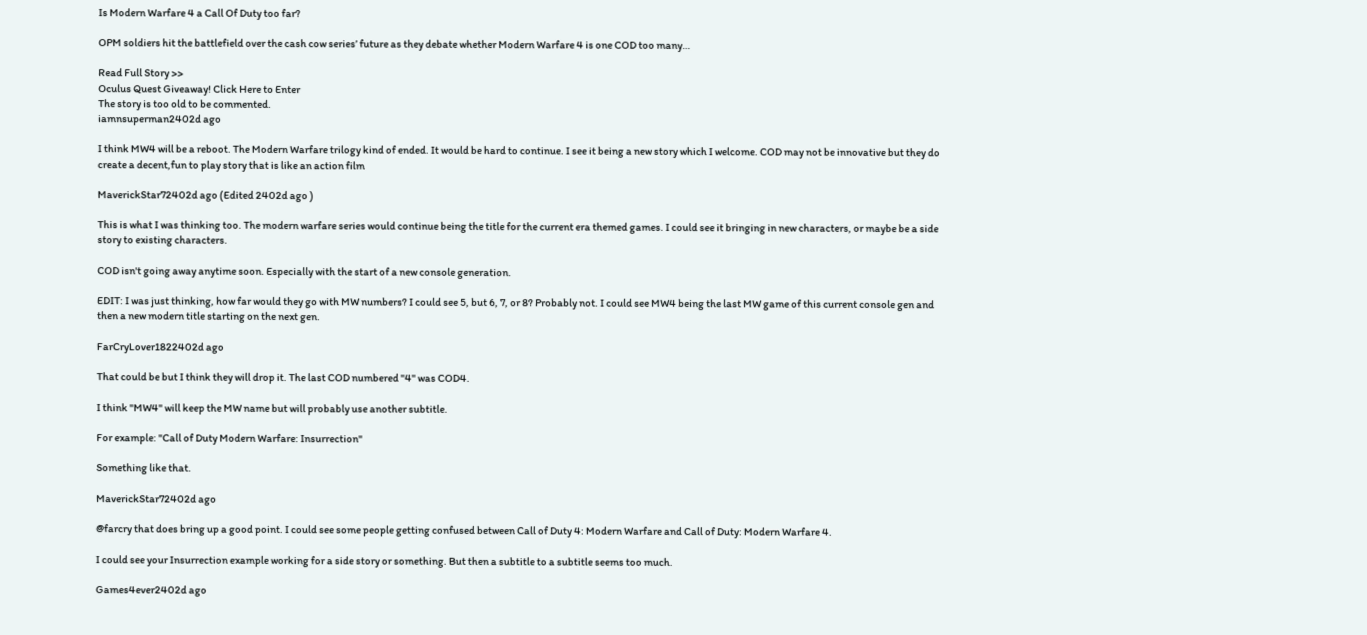Is Modern Warfare 4 a Call Of Duty too far?

OPM soldiers hit the battlefield over the cash cow series’ future as they debate whether Modern Warfare 4 is one COD too many…

Read Full Story >>
Oculus Quest Giveaway! Click Here to Enter
The story is too old to be commented.
iamnsuperman2402d ago

I think MW4 will be a reboot. The Modern Warfare trilogy kind of ended. It would be hard to continue. I see it being a new story which I welcome. COD may not be innovative but they do create a decent,fun to play story that is like an action film

MaverickStar72402d ago (Edited 2402d ago )

This is what I was thinking too. The modern warfare series would continue being the title for the current era themed games. I could see it bringing in new characters, or maybe be a side story to existing characters.

COD isn't going away anytime soon. Especially with the start of a new console generation.

EDIT: I was just thinking, how far would they go with MW numbers? I could see 5, but 6, 7, or 8? Probably not. I could see MW4 being the last MW game of this current console gen and then a new modern title starting on the next gen.

FarCryLover1822402d ago

That could be but I think they will drop it. The last COD numbered "4" was COD4.

I think "MW4" will keep the MW name but will probably use another subtitle.

For example: "Call of Duty Modern Warfare: Insurrection"

Something like that.

MaverickStar72402d ago

@farcry that does bring up a good point. I could see some people getting confused between Call of Duty 4: Modern Warfare and Call of Duty: Modern Warfare 4.

I could see your Insurrection example working for a side story or something. But then a subtitle to a subtitle seems too much.

Games4ever2402d ago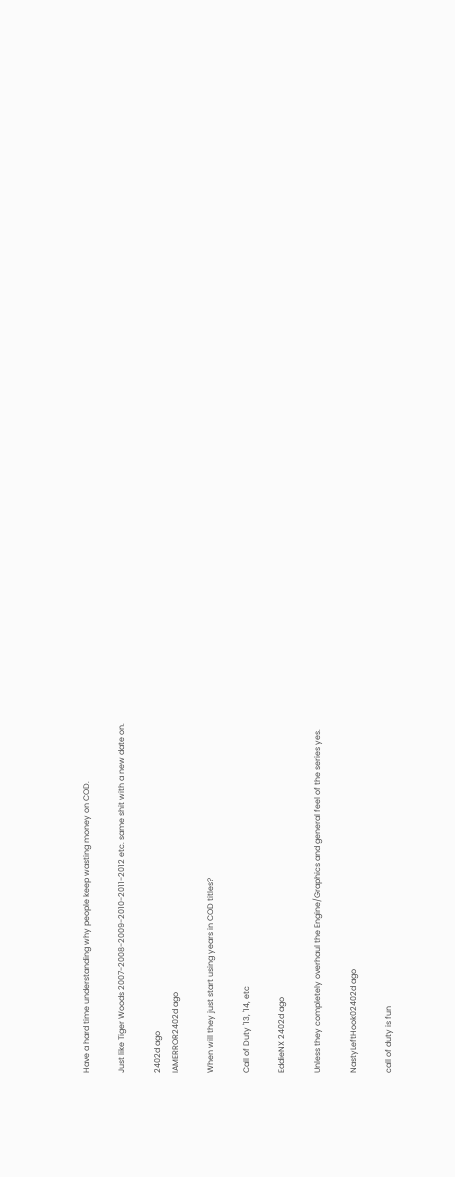Have a hard time understanding why people keep wasting money on COD.

Just like Tiger Woods 2007-2008-2009-2010-2011-2012 etc. same shit with a new date on.

2402d ago
IAMERROR2402d ago

When will they just start using years in COD titles?

Call of Duty '13, '14, etc

EddieNX 2402d ago

Unless they completely overhaul the Engine/Graphics and general feel of the series yes.

NastyLeftHook02402d ago

call of duty is fun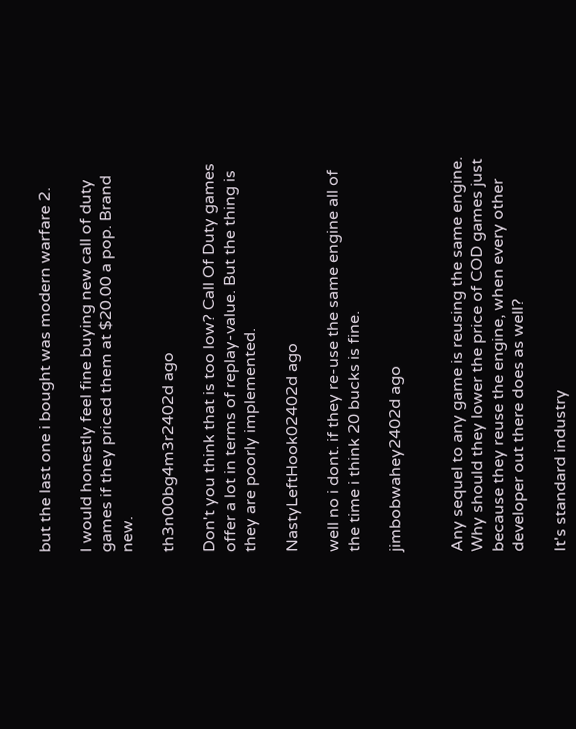but the last one i bought was modern warfare 2.

I would honestly feel fine buying new call of duty games if they priced them at $20.00 a pop. Brand new.

th3n00bg4m3r2402d ago

Don't you think that is too low? Call Of Duty games offer a lot in terms of replay-value. But the thing is they are poorly implemented.

NastyLeftHook02402d ago

well no i dont. if they re-use the same engine all of the time i think 20 bucks is fine.

jimbobwahey2402d ago


Any sequel to any game is reusing the same engine. Why should they lower the price of COD games just because they reuse the engine, when every other developer out there does as well?

It's standard industry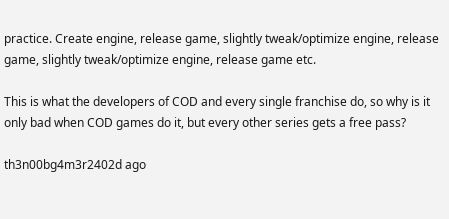practice. Create engine, release game, slightly tweak/optimize engine, release game, slightly tweak/optimize engine, release game etc.

This is what the developers of COD and every single franchise do, so why is it only bad when COD games do it, but every other series gets a free pass?

th3n00bg4m3r2402d ago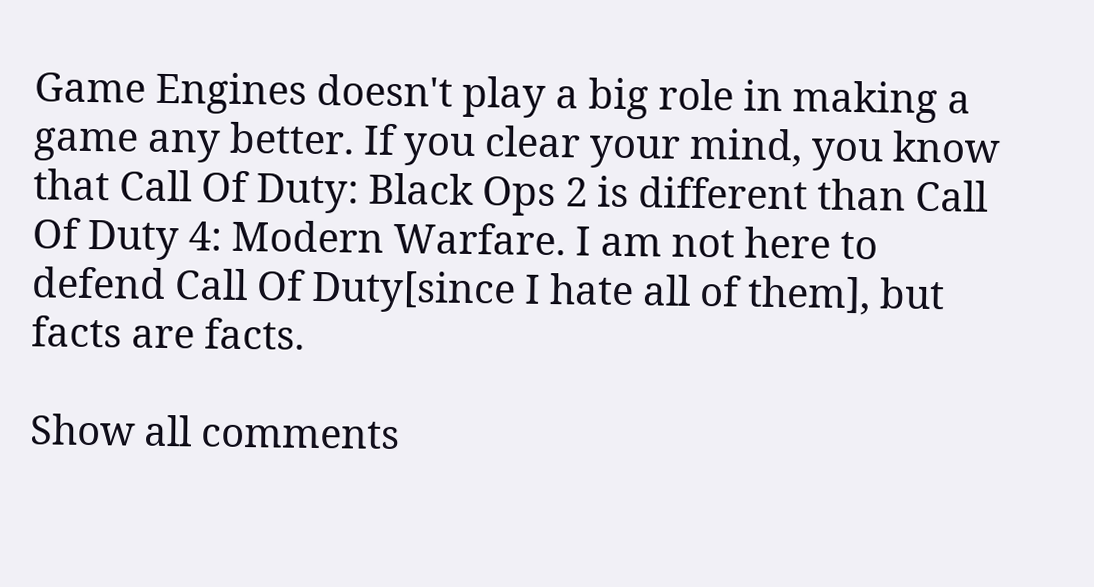Game Engines doesn't play a big role in making a game any better. If you clear your mind, you know that Call Of Duty: Black Ops 2 is different than Call Of Duty 4: Modern Warfare. I am not here to defend Call Of Duty[since I hate all of them], but facts are facts.

Show all comments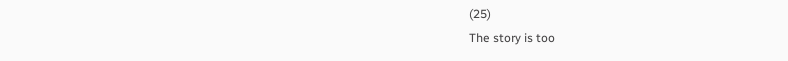(25)
The story is too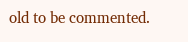old to be commented.